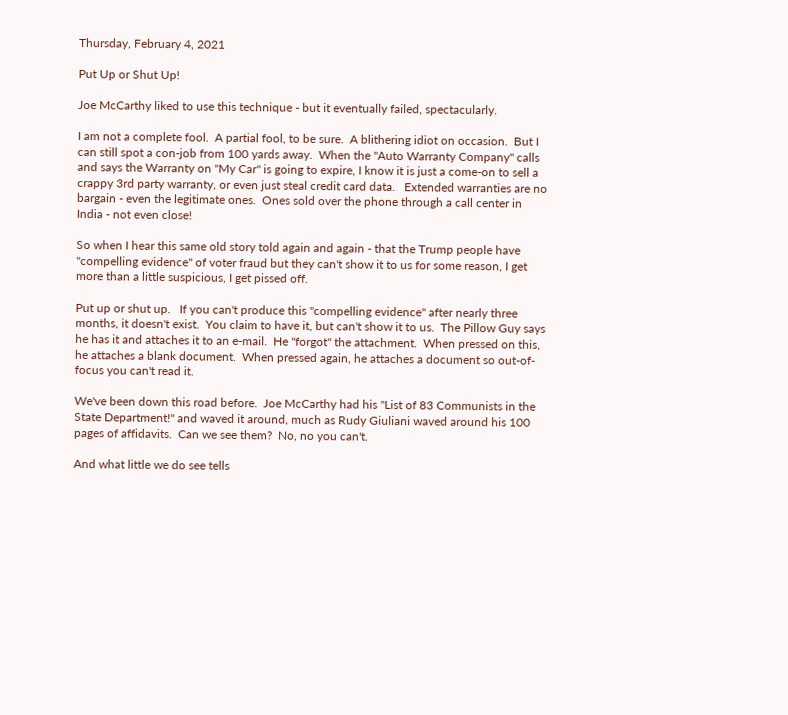Thursday, February 4, 2021

Put Up or Shut Up!

Joe McCarthy liked to use this technique - but it eventually failed, spectacularly.

I am not a complete fool.  A partial fool, to be sure.  A blithering idiot on occasion.  But I can still spot a con-job from 100 yards away.  When the "Auto Warranty Company" calls and says the Warranty on "My Car" is going to expire, I know it is just a come-on to sell a crappy 3rd party warranty, or even just steal credit card data.   Extended warranties are no bargain - even the legitimate ones.  Ones sold over the phone through a call center in India - not even close!

So when I hear this same old story told again and again - that the Trump people have "compelling evidence" of voter fraud but they can't show it to us for some reason, I get more than a little suspicious, I get pissed off.

Put up or shut up.   If you can't produce this "compelling evidence" after nearly three months, it doesn't exist.  You claim to have it, but can't show it to us.  The Pillow Guy says he has it and attaches it to an e-mail.  He "forgot" the attachment.  When pressed on this, he attaches a blank document.  When pressed again, he attaches a document so out-of-focus you can't read it.

We've been down this road before.  Joe McCarthy had his "List of 83 Communists in the State Department!" and waved it around, much as Rudy Giuliani waved around his 100 pages of affidavits.  Can we see them?  No, no you can't.

And what little we do see tells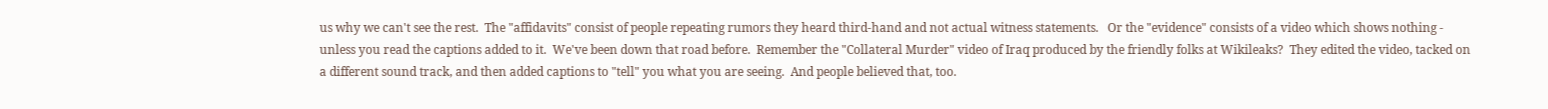us why we can't see the rest.  The "affidavits" consist of people repeating rumors they heard third-hand and not actual witness statements.   Or the "evidence" consists of a video which shows nothing - unless you read the captions added to it.  We've been down that road before.  Remember the "Collateral Murder" video of Iraq produced by the friendly folks at Wikileaks?  They edited the video, tacked on a different sound track, and then added captions to "tell" you what you are seeing.  And people believed that, too.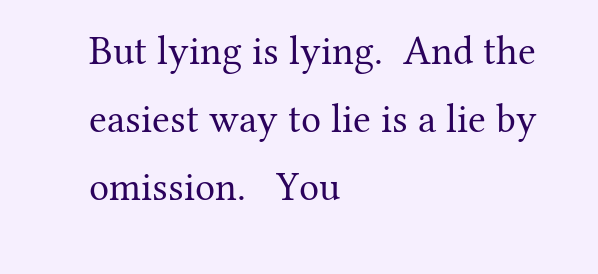But lying is lying.  And the easiest way to lie is a lie by omission.   You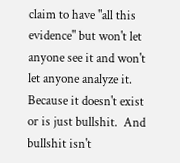claim to have "all this evidence" but won't let anyone see it and won't let anyone analyze it.  Because it doesn't exist or is just bullshit.  And bullshit isn't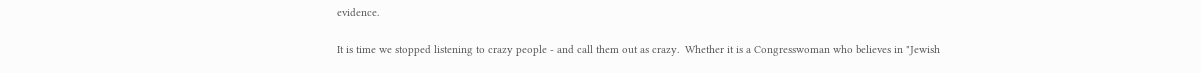evidence.

It is time we stopped listening to crazy people - and call them out as crazy.  Whether it is a Congresswoman who believes in "Jewish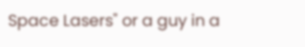Space Lasers" or a guy in a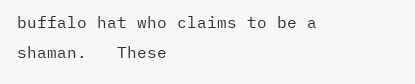buffalo hat who claims to be a shaman.   These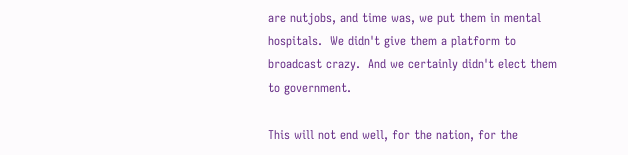are nutjobs, and time was, we put them in mental hospitals.  We didn't give them a platform to broadcast crazy.  And we certainly didn't elect them to government.

This will not end well, for the nation, for the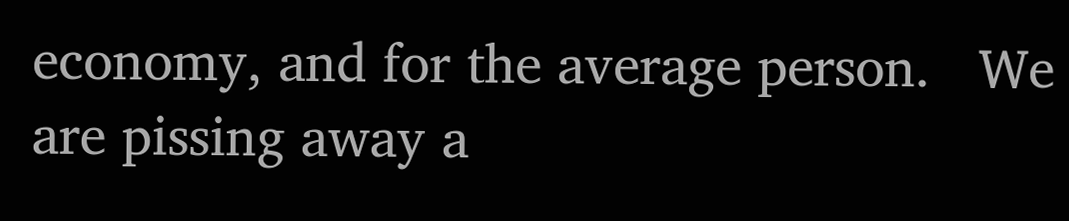economy, and for the average person.   We are pissing away a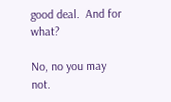good deal.  And for what?

No, no you may not.